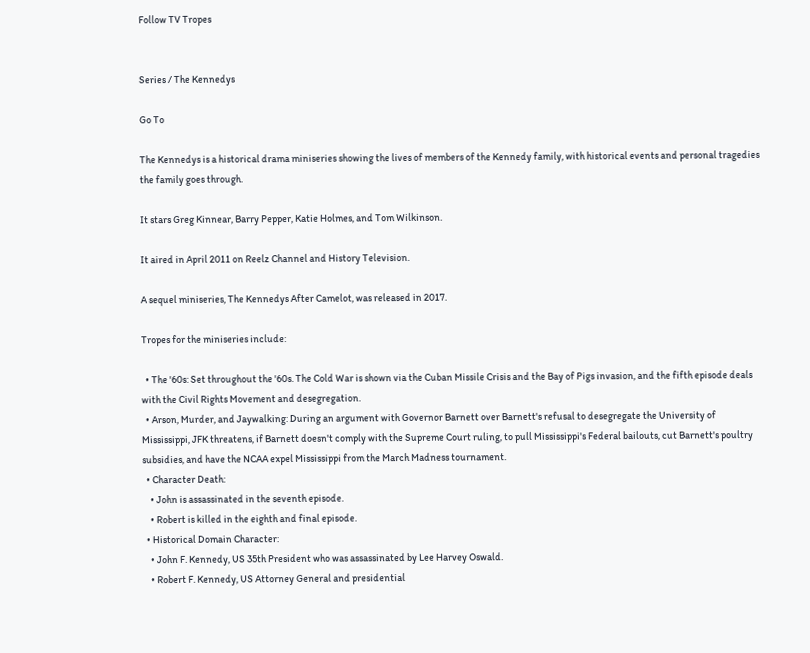Follow TV Tropes


Series / The Kennedys

Go To

The Kennedys is a historical drama miniseries showing the lives of members of the Kennedy family, with historical events and personal tragedies the family goes through.

It stars Greg Kinnear, Barry Pepper, Katie Holmes, and Tom Wilkinson.

It aired in April 2011 on Reelz Channel and History Television.

A sequel miniseries, The Kennedys After Camelot, was released in 2017.

Tropes for the miniseries include:

  • The '60s: Set throughout the '60s. The Cold War is shown via the Cuban Missile Crisis and the Bay of Pigs invasion, and the fifth episode deals with the Civil Rights Movement and desegregation.
  • Arson, Murder, and Jaywalking: During an argument with Governor Barnett over Barnett's refusal to desegregate the University of Mississippi, JFK threatens, if Barnett doesn't comply with the Supreme Court ruling, to pull Mississippi's Federal bailouts, cut Barnett's poultry subsidies, and have the NCAA expel Mississippi from the March Madness tournament.
  • Character Death:
    • John is assassinated in the seventh episode.
    • Robert is killed in the eighth and final episode.
  • Historical Domain Character:
    • John F. Kennedy, US 35th President who was assassinated by Lee Harvey Oswald.
    • Robert F. Kennedy, US Attorney General and presidential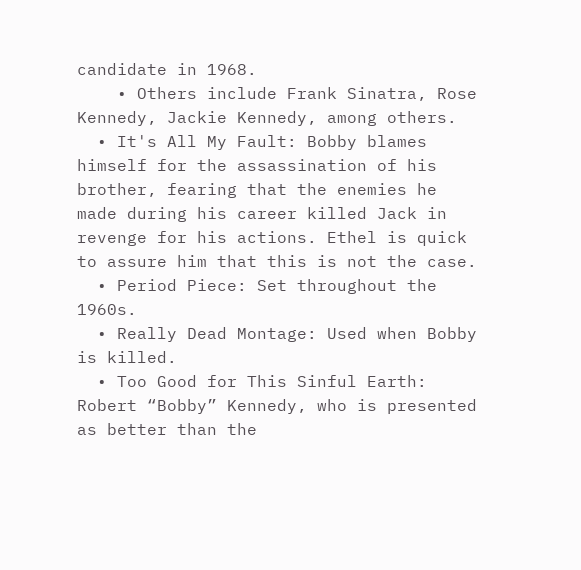candidate in 1968.
    • Others include Frank Sinatra, Rose Kennedy, Jackie Kennedy, among others.
  • It's All My Fault: Bobby blames himself for the assassination of his brother, fearing that the enemies he made during his career killed Jack in revenge for his actions. Ethel is quick to assure him that this is not the case.
  • Period Piece: Set throughout the 1960s.
  • Really Dead Montage: Used when Bobby is killed.
  • Too Good for This Sinful Earth: Robert “Bobby” Kennedy, who is presented as better than the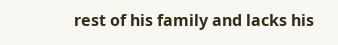rest of his family and lacks his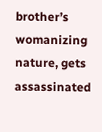brother’s womanizing nature, gets assassinated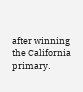after winning the California primary.